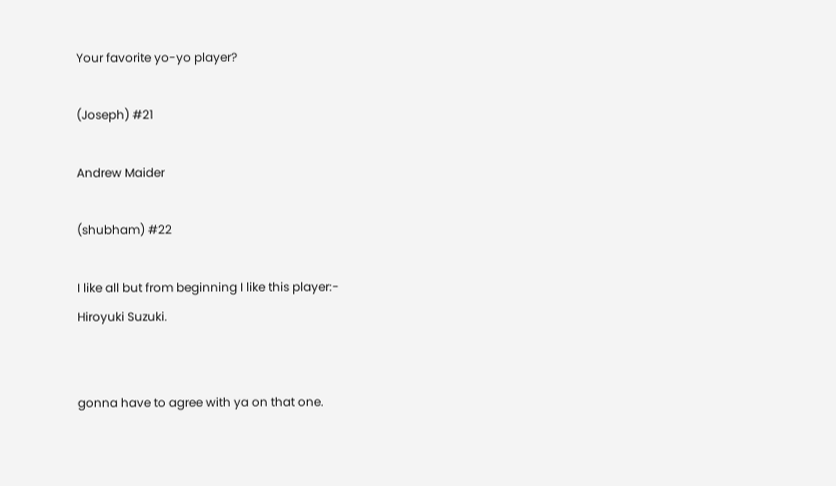Your favorite yo-yo player?

(Joseph) #21

Andrew Maider

(shubham) #22

I like all but from beginning I like this player:-
Hiroyuki Suzuki.


gonna have to agree with ya on that one.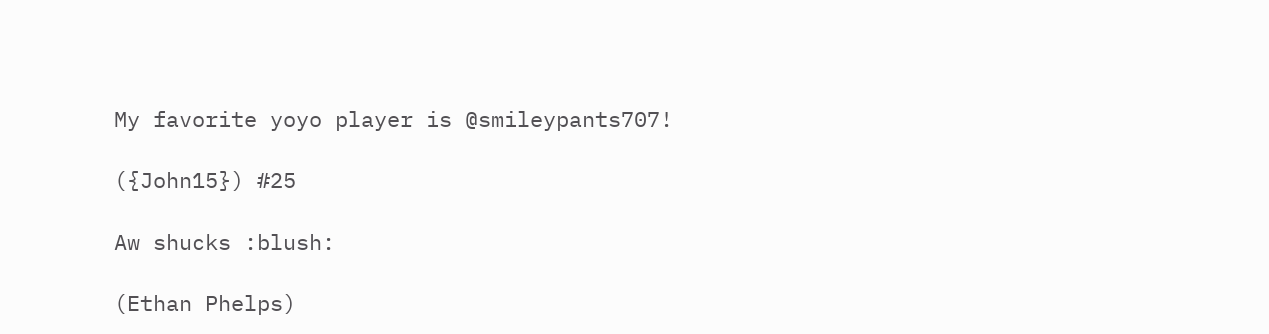My favorite yoyo player is @smileypants707!

({John15}) #25

Aw shucks :blush:

(Ethan Phelps)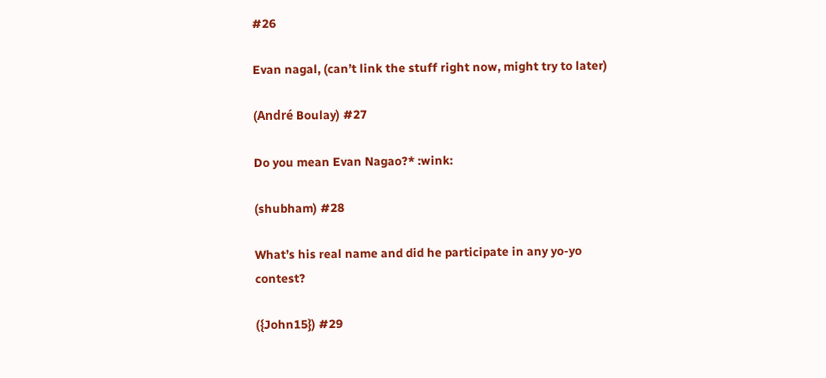#26

Evan nagal, (can’t link the stuff right now, might try to later)

(André Boulay) #27

Do you mean Evan Nagao?* :wink:

(shubham) #28

What’s his real name and did he participate in any yo-yo contest?

({John15}) #29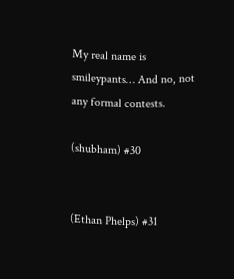My real name is smileypants… And no, not any formal contests.

(shubham) #30


(Ethan Phelps) #31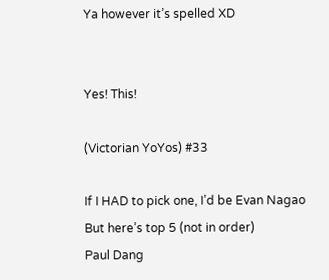Ya however it’s spelled XD


Yes! This!

(Victorian YoYos) #33

If I HAD to pick one, I’d be Evan Nagao
But here’s top 5 (not in order)
Paul Dang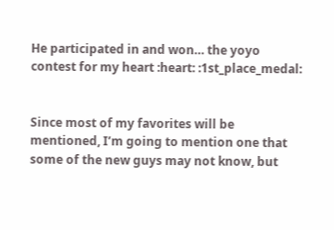He participated in and won… the yoyo contest for my heart :heart: :1st_place_medal:


Since most of my favorites will be mentioned, I’m going to mention one that some of the new guys may not know, but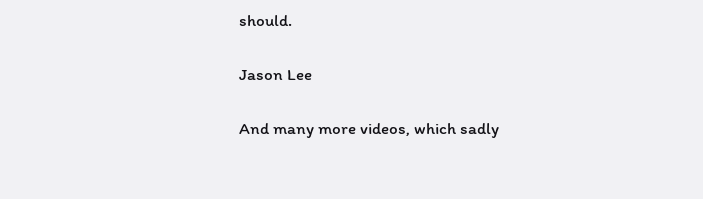should.

Jason Lee

And many more videos, which sadly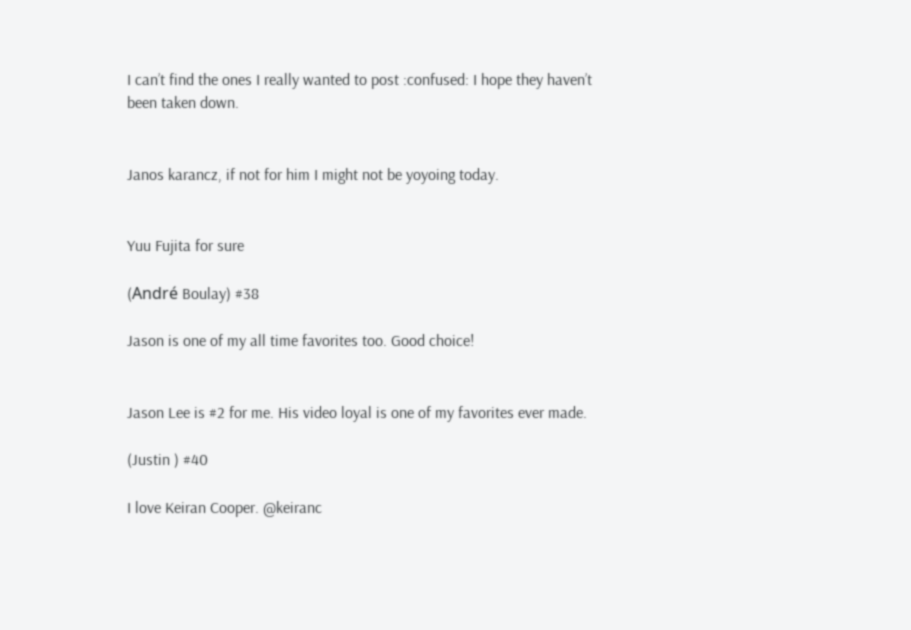I can’t find the ones I really wanted to post :confused: I hope they haven’t been taken down.


Janos karancz, if not for him I might not be yoyoing today.


Yuu Fujita for sure

(André Boulay) #38

Jason is one of my all time favorites too. Good choice!


Jason Lee is #2 for me. His video loyal is one of my favorites ever made.

(Justin ) #40

I love Keiran Cooper. @keiranc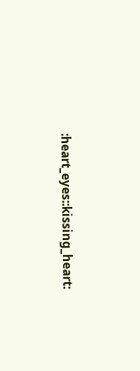:heart_eyes::kissing_heart: